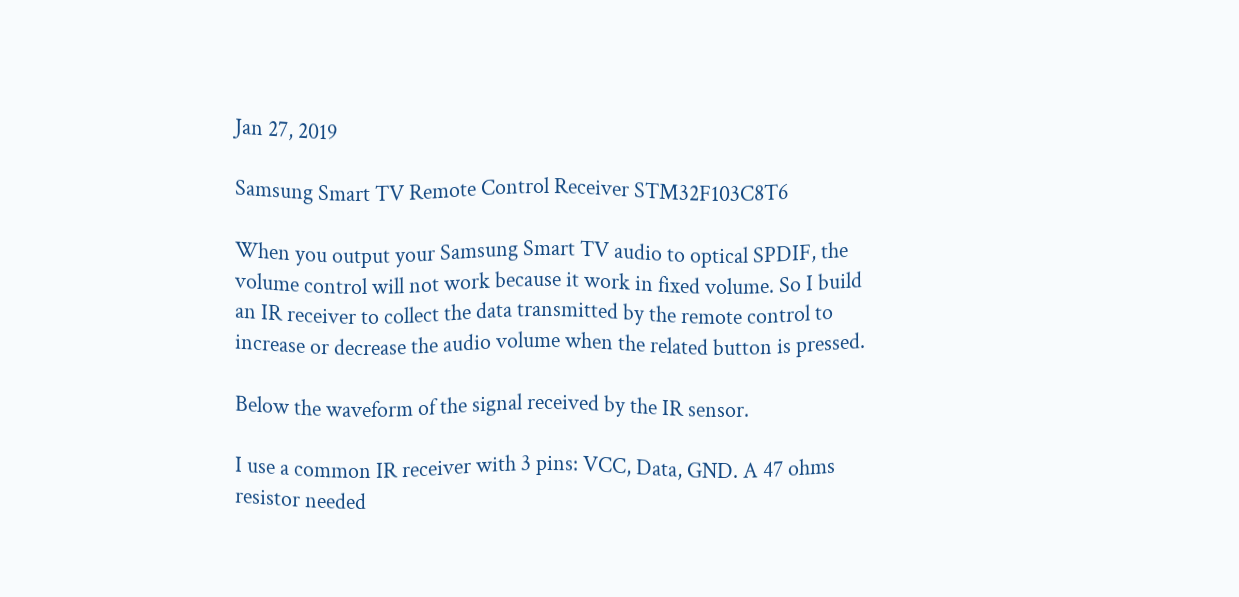Jan 27, 2019

Samsung Smart TV Remote Control Receiver STM32F103C8T6

When you output your Samsung Smart TV audio to optical SPDIF, the volume control will not work because it work in fixed volume. So I build an IR receiver to collect the data transmitted by the remote control to increase or decrease the audio volume when the related button is pressed.

Below the waveform of the signal received by the IR sensor.

I use a common IR receiver with 3 pins: VCC, Data, GND. A 47 ohms resistor needed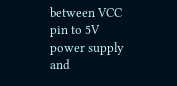between VCC pin to 5V power supply and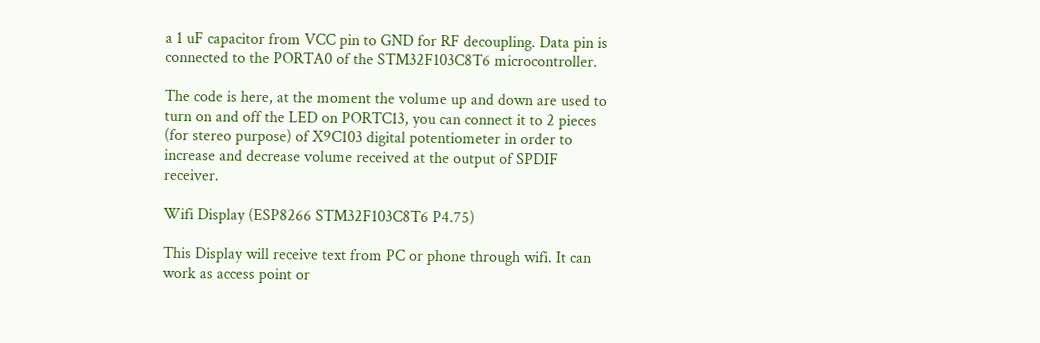a 1 uF capacitor from VCC pin to GND for RF decoupling. Data pin is connected to the PORTA0 of the STM32F103C8T6 microcontroller.

The code is here, at the moment the volume up and down are used to turn on and off the LED on PORTC13, you can connect it to 2 pieces (for stereo purpose) of X9C103 digital potentiometer in order to increase and decrease volume received at the output of SPDIF receiver.

Wifi Display (ESP8266 STM32F103C8T6 P4.75)

This Display will receive text from PC or phone through wifi. It can work as access point or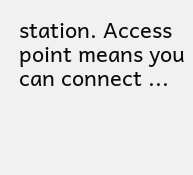station. Access point means you can connect ...